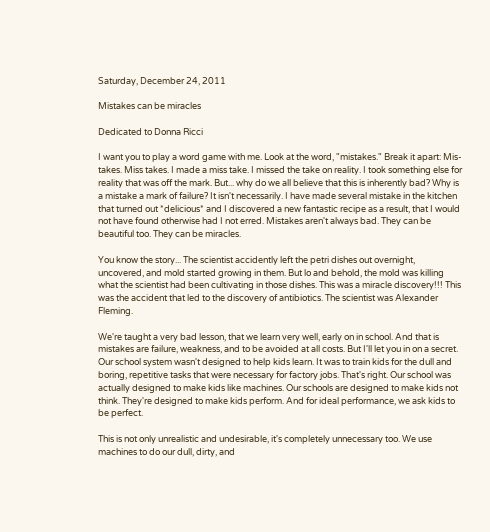Saturday, December 24, 2011

Mistakes can be miracles

Dedicated to Donna Ricci

I want you to play a word game with me. Look at the word, "mistakes." Break it apart: Mis-takes. Miss takes. I made a miss take. I missed the take on reality. I took something else for reality that was off the mark. But... why do we all believe that this is inherently bad? Why is a mistake a mark of failure? It isn't necessarily. I have made several mistake in the kitchen that turned out *delicious* and I discovered a new fantastic recipe as a result, that I would not have found otherwise had I not erred. Mistakes aren't always bad. They can be beautiful too. They can be miracles.

You know the story... The scientist accidently left the petri dishes out overnight, uncovered, and mold started growing in them. But lo and behold, the mold was killing what the scientist had been cultivating in those dishes. This was a miracle discovery!!! This was the accident that led to the discovery of antibiotics. The scientist was Alexander Fleming.

We're taught a very bad lesson, that we learn very well, early on in school. And that is mistakes are failure, weakness, and to be avoided at all costs. But I'll let you in on a secret. Our school system wasn't designed to help kids learn. It was to train kids for the dull and boring, repetitive tasks that were necessary for factory jobs. That's right. Our school was actually designed to make kids like machines. Our schools are designed to make kids not think. They're designed to make kids perform. And for ideal performance, we ask kids to be perfect.

This is not only unrealistic and undesirable, it's completely unnecessary too. We use machines to do our dull, dirty, and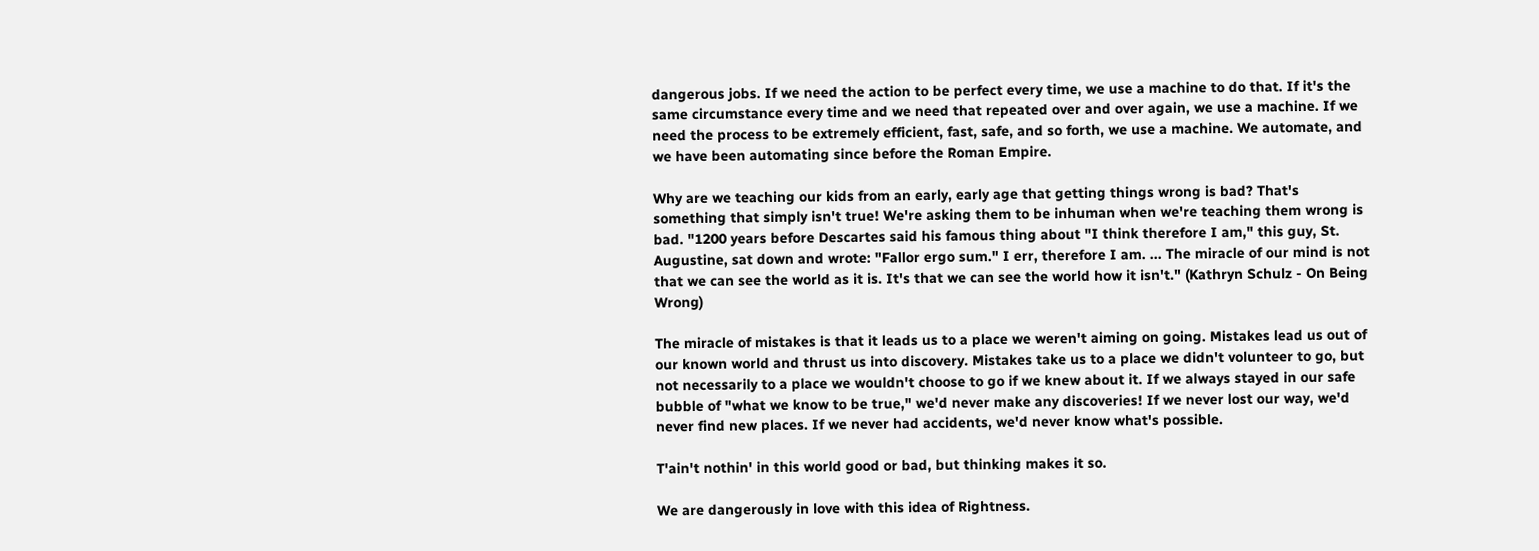dangerous jobs. If we need the action to be perfect every time, we use a machine to do that. If it's the same circumstance every time and we need that repeated over and over again, we use a machine. If we need the process to be extremely efficient, fast, safe, and so forth, we use a machine. We automate, and we have been automating since before the Roman Empire.

Why are we teaching our kids from an early, early age that getting things wrong is bad? That's something that simply isn't true! We're asking them to be inhuman when we're teaching them wrong is bad. "1200 years before Descartes said his famous thing about "I think therefore I am," this guy, St. Augustine, sat down and wrote: "Fallor ergo sum." I err, therefore I am. ... The miracle of our mind is not that we can see the world as it is. It's that we can see the world how it isn't." (Kathryn Schulz - On Being Wrong)

The miracle of mistakes is that it leads us to a place we weren't aiming on going. Mistakes lead us out of our known world and thrust us into discovery. Mistakes take us to a place we didn't volunteer to go, but not necessarily to a place we wouldn't choose to go if we knew about it. If we always stayed in our safe bubble of "what we know to be true," we'd never make any discoveries! If we never lost our way, we'd never find new places. If we never had accidents, we'd never know what's possible.

T'ain't nothin' in this world good or bad, but thinking makes it so.

We are dangerously in love with this idea of Rightness.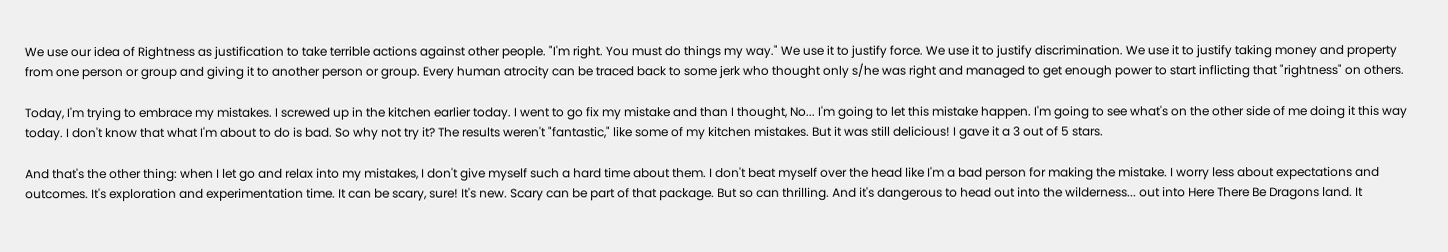We use our idea of Rightness as justification to take terrible actions against other people. "I'm right. You must do things my way." We use it to justify force. We use it to justify discrimination. We use it to justify taking money and property from one person or group and giving it to another person or group. Every human atrocity can be traced back to some jerk who thought only s/he was right and managed to get enough power to start inflicting that "rightness" on others.

Today, I'm trying to embrace my mistakes. I screwed up in the kitchen earlier today. I went to go fix my mistake and than I thought, No... I'm going to let this mistake happen. I'm going to see what's on the other side of me doing it this way today. I don't know that what I'm about to do is bad. So why not try it? The results weren't "fantastic," like some of my kitchen mistakes. But it was still delicious! I gave it a 3 out of 5 stars.

And that's the other thing: when I let go and relax into my mistakes, I don't give myself such a hard time about them. I don't beat myself over the head like I'm a bad person for making the mistake. I worry less about expectations and outcomes. It's exploration and experimentation time. It can be scary, sure! It's new. Scary can be part of that package. But so can thrilling. And it's dangerous to head out into the wilderness... out into Here There Be Dragons land. It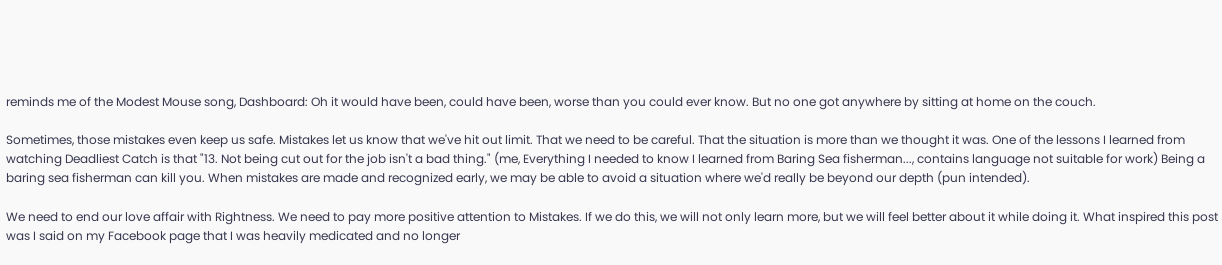reminds me of the Modest Mouse song, Dashboard: Oh it would have been, could have been, worse than you could ever know. But no one got anywhere by sitting at home on the couch.

Sometimes, those mistakes even keep us safe. Mistakes let us know that we've hit out limit. That we need to be careful. That the situation is more than we thought it was. One of the lessons I learned from watching Deadliest Catch is that "13. Not being cut out for the job isn't a bad thing." (me, Everything I needed to know I learned from Baring Sea fisherman..., contains language not suitable for work) Being a baring sea fisherman can kill you. When mistakes are made and recognized early, we may be able to avoid a situation where we'd really be beyond our depth (pun intended).

We need to end our love affair with Rightness. We need to pay more positive attention to Mistakes. If we do this, we will not only learn more, but we will feel better about it while doing it. What inspired this post was I said on my Facebook page that I was heavily medicated and no longer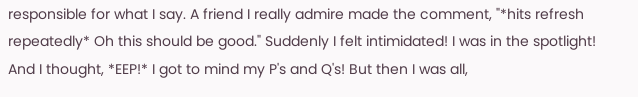responsible for what I say. A friend I really admire made the comment, "*hits refresh repeatedly* Oh this should be good." Suddenly I felt intimidated! I was in the spotlight! And I thought, *EEP!* I got to mind my P's and Q's! But then I was all,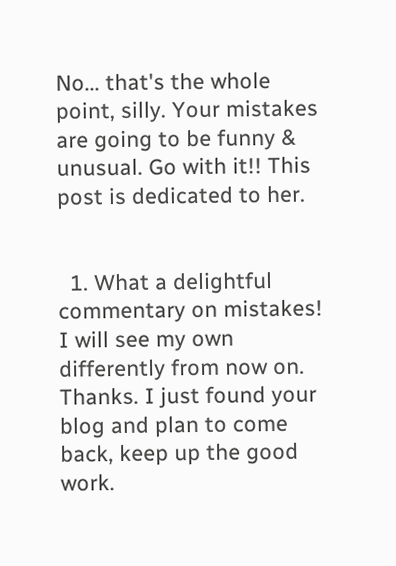No... that's the whole point, silly. Your mistakes are going to be funny & unusual. Go with it!! This post is dedicated to her.


  1. What a delightful commentary on mistakes! I will see my own differently from now on. Thanks. I just found your blog and plan to come back, keep up the good work.